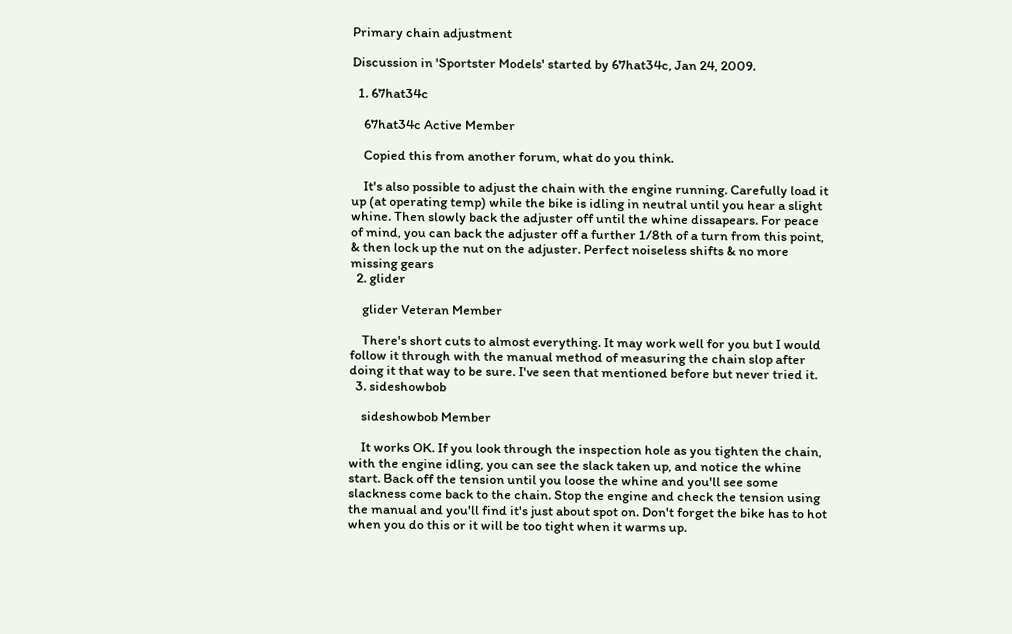Primary chain adjustment

Discussion in 'Sportster Models' started by 67hat34c, Jan 24, 2009.

  1. 67hat34c

    67hat34c Active Member

    Copied this from another forum, what do you think.

    It's also possible to adjust the chain with the engine running. Carefully load it up (at operating temp) while the bike is idling in neutral until you hear a slight whine. Then slowly back the adjuster off until the whine dissapears. For peace of mind, you can back the adjuster off a further 1/8th of a turn from this point, & then lock up the nut on the adjuster. Perfect noiseless shifts & no more missing gears
  2. glider

    glider Veteran Member

    There's short cuts to almost everything. It may work well for you but I would follow it through with the manual method of measuring the chain slop after doing it that way to be sure. I've seen that mentioned before but never tried it.
  3. sideshowbob

    sideshowbob Member

    It works OK. If you look through the inspection hole as you tighten the chain, with the engine idling, you can see the slack taken up, and notice the whine start. Back off the tension until you loose the whine and you'll see some slackness come back to the chain. Stop the engine and check the tension using the manual and you'll find it's just about spot on. Don't forget the bike has to hot when you do this or it will be too tight when it warms up.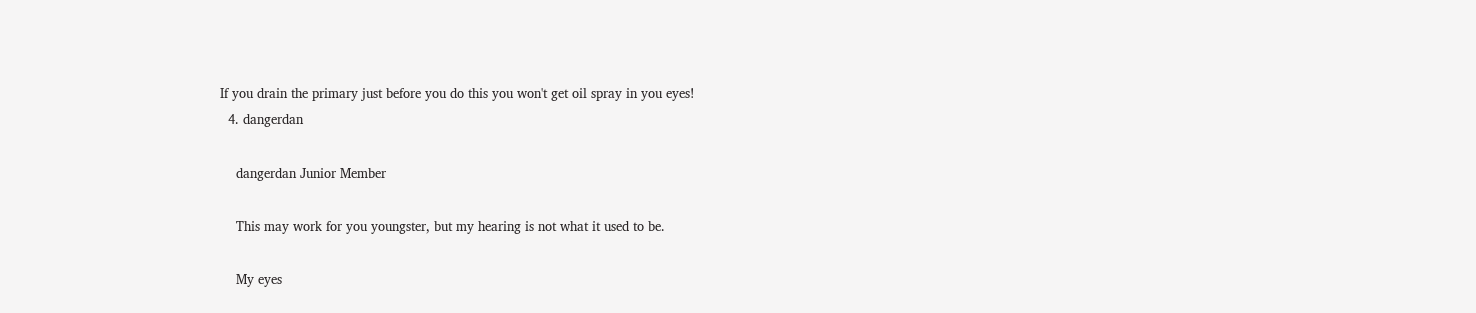If you drain the primary just before you do this you won't get oil spray in you eyes!
  4. dangerdan

    dangerdan Junior Member

    This may work for you youngster, but my hearing is not what it used to be.

    My eyes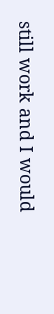still work and I would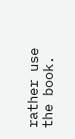rather use the book.